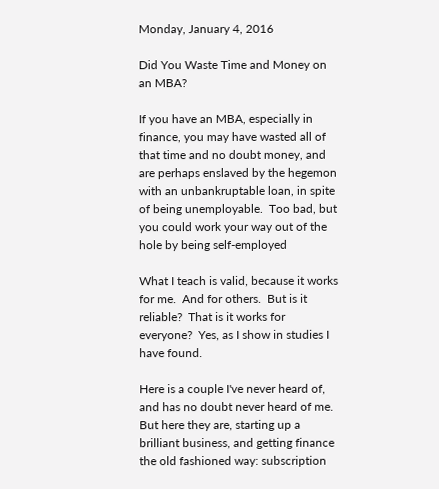Monday, January 4, 2016

Did You Waste Time and Money on an MBA?

If you have an MBA, especially in finance, you may have wasted all of that time and no doubt money, and are perhaps enslaved by the hegemon with an unbankruptable loan, in spite of being unemployable.  Too bad, but you could work your way out of the hole by being self-employed

What I teach is valid, because it works for me.  And for others.  But is it reliable?  That is it works for everyone?  Yes, as I show in studies I have found.

Here is a couple I've never heard of, and has no doubt never heard of me.  But here they are, starting up a brilliant business, and getting finance the old fashioned way: subscription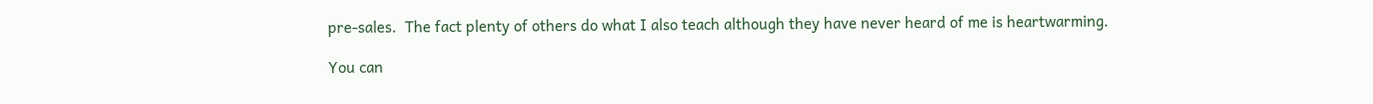pre-sales.  The fact plenty of others do what I also teach although they have never heard of me is heartwarming.

You can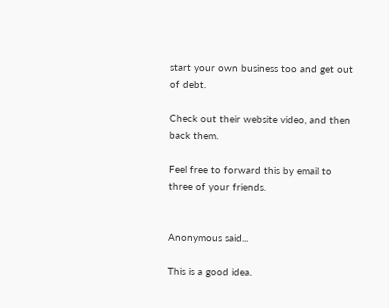start your own business too and get out of debt.

Check out their website video, and then back them.

Feel free to forward this by email to three of your friends.


Anonymous said...

This is a good idea.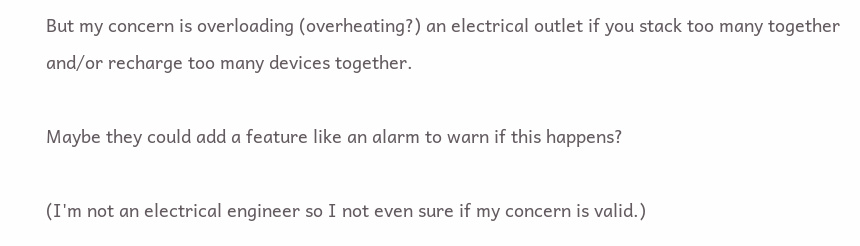But my concern is overloading (overheating?) an electrical outlet if you stack too many together and/or recharge too many devices together.

Maybe they could add a feature like an alarm to warn if this happens?

(I'm not an electrical engineer so I not even sure if my concern is valid.)